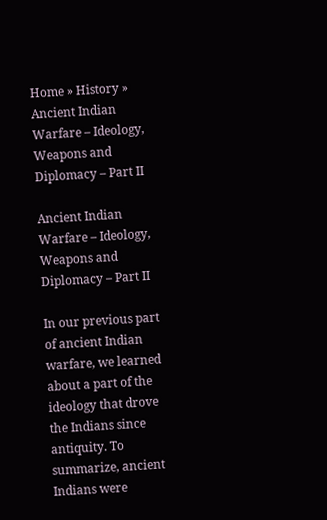Home » History » Ancient Indian Warfare – Ideology, Weapons and Diplomacy – Part II

Ancient Indian Warfare – Ideology, Weapons and Diplomacy – Part II

In our previous part of ancient Indian warfare, we learned about a part of the ideology that drove the Indians since antiquity. To summarize, ancient Indians were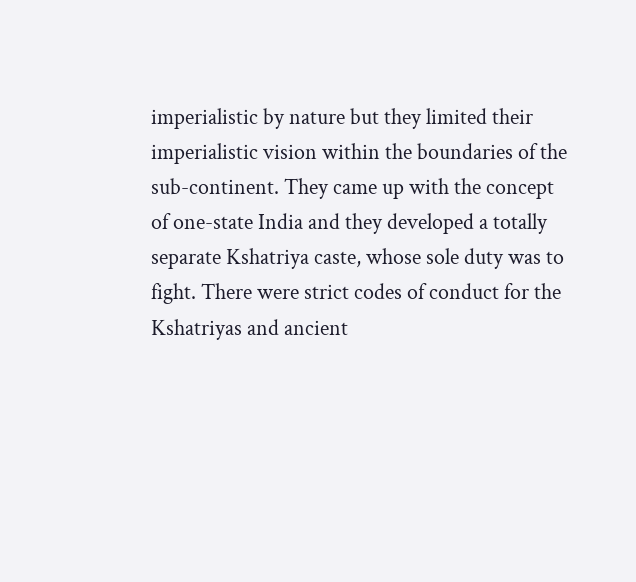imperialistic by nature but they limited their imperialistic vision within the boundaries of the sub-continent. They came up with the concept of one-state India and they developed a totally separate Kshatriya caste, whose sole duty was to fight. There were strict codes of conduct for the Kshatriyas and ancient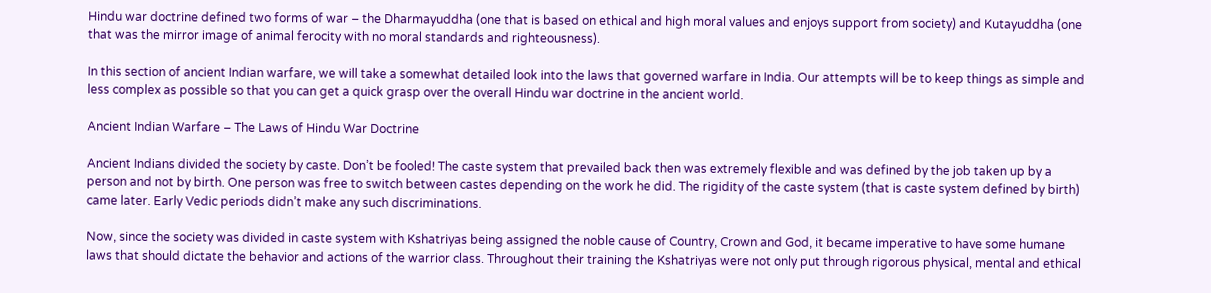Hindu war doctrine defined two forms of war – the Dharmayuddha (one that is based on ethical and high moral values and enjoys support from society) and Kutayuddha (one that was the mirror image of animal ferocity with no moral standards and righteousness).

In this section of ancient Indian warfare, we will take a somewhat detailed look into the laws that governed warfare in India. Our attempts will be to keep things as simple and less complex as possible so that you can get a quick grasp over the overall Hindu war doctrine in the ancient world.

Ancient Indian Warfare – The Laws of Hindu War Doctrine

Ancient Indians divided the society by caste. Don’t be fooled! The caste system that prevailed back then was extremely flexible and was defined by the job taken up by a person and not by birth. One person was free to switch between castes depending on the work he did. The rigidity of the caste system (that is caste system defined by birth) came later. Early Vedic periods didn’t make any such discriminations.

Now, since the society was divided in caste system with Kshatriyas being assigned the noble cause of Country, Crown and God, it became imperative to have some humane laws that should dictate the behavior and actions of the warrior class. Throughout their training the Kshatriyas were not only put through rigorous physical, mental and ethical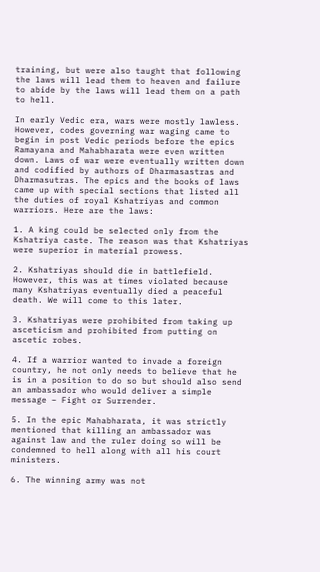training, but were also taught that following the laws will lead them to heaven and failure to abide by the laws will lead them on a path to hell.

In early Vedic era, wars were mostly lawless. However, codes governing war waging came to begin in post Vedic periods before the epics Ramayana and Mahabharata were even written down. Laws of war were eventually written down and codified by authors of Dharmasastras and Dharmasutras. The epics and the books of laws came up with special sections that listed all the duties of royal Kshatriyas and common warriors. Here are the laws:

1. A king could be selected only from the Kshatriya caste. The reason was that Kshatriyas were superior in material prowess.

2. Kshatriyas should die in battlefield. However, this was at times violated because many Kshatriyas eventually died a peaceful death. We will come to this later.

3. Kshatriyas were prohibited from taking up asceticism and prohibited from putting on ascetic robes.

4. If a warrior wanted to invade a foreign country, he not only needs to believe that he is in a position to do so but should also send an ambassador who would deliver a simple message – Fight or Surrender.

5. In the epic Mahabharata, it was strictly mentioned that killing an ambassador was against law and the ruler doing so will be condemned to hell along with all his court ministers.

6. The winning army was not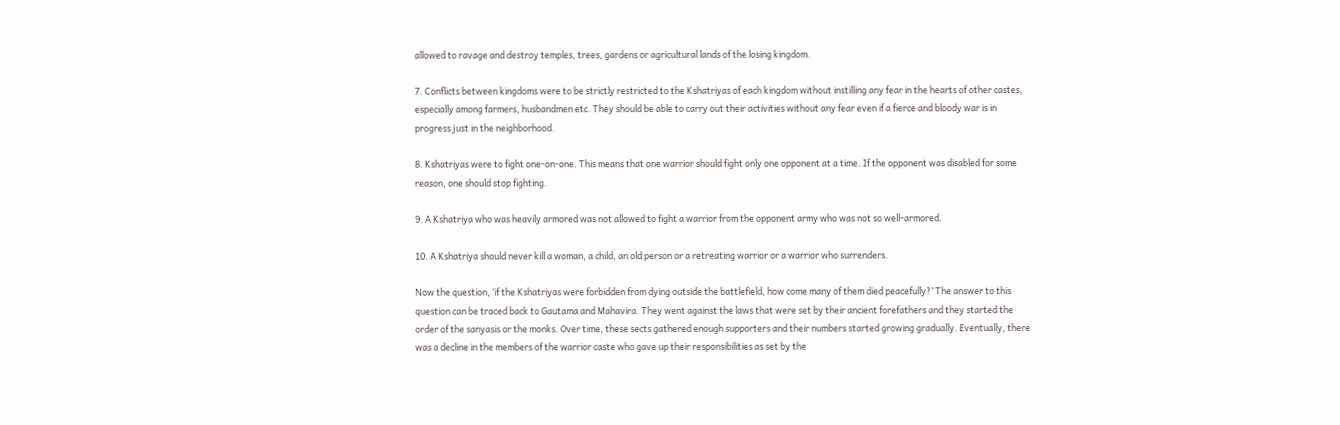allowed to ravage and destroy temples, trees, gardens or agricultural lands of the losing kingdom.

7. Conflicts between kingdoms were to be strictly restricted to the Kshatriyas of each kingdom without instilling any fear in the hearts of other castes, especially among farmers, husbandmen etc. They should be able to carry out their activities without any fear even if a fierce and bloody war is in progress just in the neighborhood.

8. Kshatriyas were to fight one-on-one. This means that one warrior should fight only one opponent at a time. If the opponent was disabled for some reason, one should stop fighting.

9. A Kshatriya who was heavily armored was not allowed to fight a warrior from the opponent army who was not so well-armored.

10. A Kshatriya should never kill a woman, a child, an old person or a retreating warrior or a warrior who surrenders.

Now the question, ‘if the Kshatriyas were forbidden from dying outside the battlefield, how come many of them died peacefully?’ The answer to this question can be traced back to Gautama and Mahavira. They went against the laws that were set by their ancient forefathers and they started the order of the sanyasis or the monks. Over time, these sects gathered enough supporters and their numbers started growing gradually. Eventually, there was a decline in the members of the warrior caste who gave up their responsibilities as set by the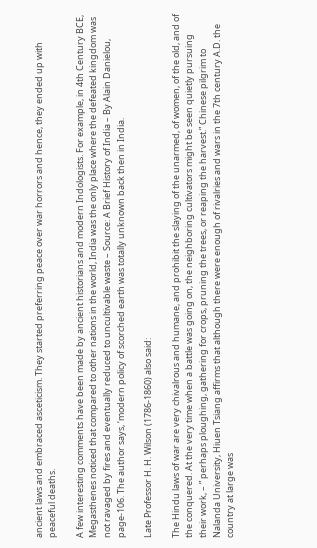ancient laws and embraced asceticism. They started preferring peace over war horrors and hence, they ended up with peaceful deaths.

A few interesting comments have been made by ancient historians and modern Indologists. For example, in 4th Century BCE, Megasthenes noticed that compared to other nations in the world, India was the only place where the defeated kingdom was not ravaged by fires and eventually reduced to uncultivable waste – Source: A Brief History of India – By Alain Danielou, page-106. The author says, ‘modern policy of scorched earth was totally unknown back then in India.

Late Professor H. H. Wilson (1786-1860) also said:

The Hindu laws of war are very chivalrous and humane, and prohibit the slaying of the unarmed, of women, of the old, and of the conquered. At the very time when a battle was going on, the neighboring cultivators might be seen quietly pursuing their work, – ” perhaps ploughing, gathering for crops, pruning the trees, or reaping the harvest.” Chinese pilgrim to Nalanda University, Hiuen Tsiang affirms that although there were enough of rivalries and wars in the 7th century A.D. the country at large was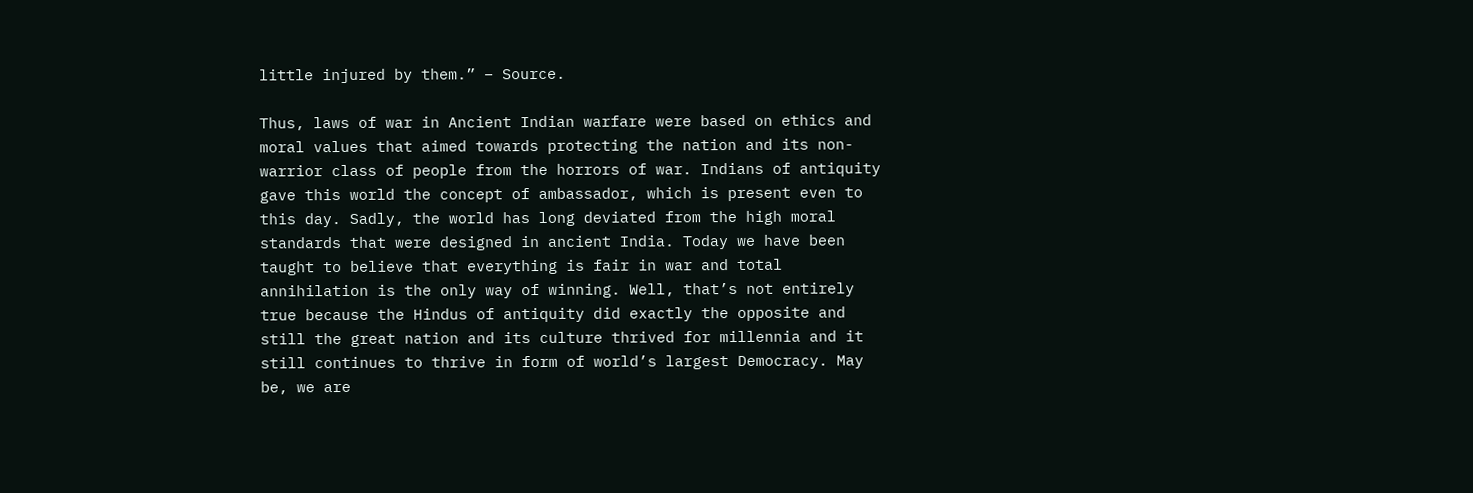little injured by them.” – Source.

Thus, laws of war in Ancient Indian warfare were based on ethics and moral values that aimed towards protecting the nation and its non-warrior class of people from the horrors of war. Indians of antiquity gave this world the concept of ambassador, which is present even to this day. Sadly, the world has long deviated from the high moral standards that were designed in ancient India. Today we have been taught to believe that everything is fair in war and total annihilation is the only way of winning. Well, that’s not entirely true because the Hindus of antiquity did exactly the opposite and still the great nation and its culture thrived for millennia and it still continues to thrive in form of world’s largest Democracy. May be, we are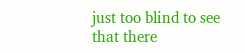just too blind to see that there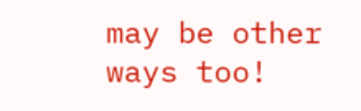may be other ways too!